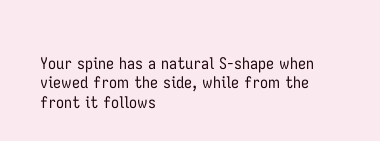Your spine has a natural S-shape when viewed from the side, while from the front it follows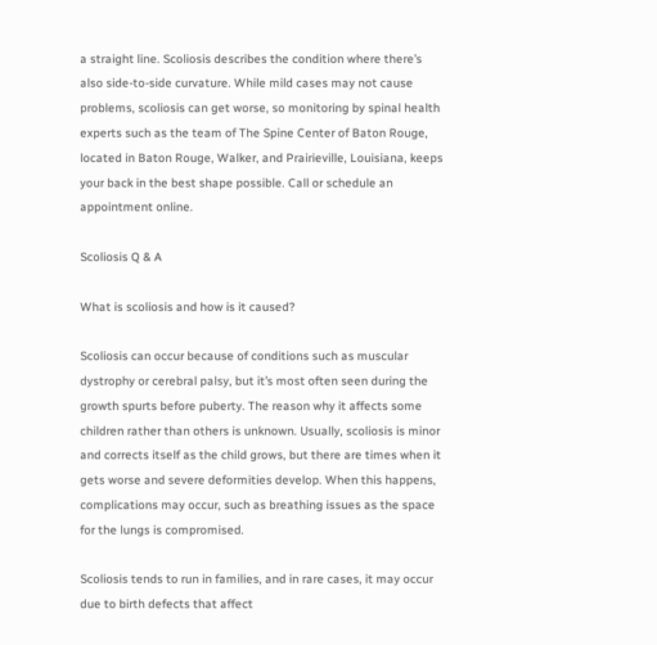a straight line. Scoliosis describes the condition where there’s also side-to-side curvature. While mild cases may not cause problems, scoliosis can get worse, so monitoring by spinal health experts such as the team of The Spine Center of Baton Rouge, located in Baton Rouge, Walker, and Prairieville, Louisiana, keeps your back in the best shape possible. Call or schedule an appointment online.

Scoliosis Q & A

What is scoliosis and how is it caused?

Scoliosis can occur because of conditions such as muscular dystrophy or cerebral palsy, but it’s most often seen during the growth spurts before puberty. The reason why it affects some children rather than others is unknown. Usually, scoliosis is minor and corrects itself as the child grows, but there are times when it gets worse and severe deformities develop. When this happens, complications may occur, such as breathing issues as the space for the lungs is compromised.

Scoliosis tends to run in families, and in rare cases, it may occur due to birth defects that affect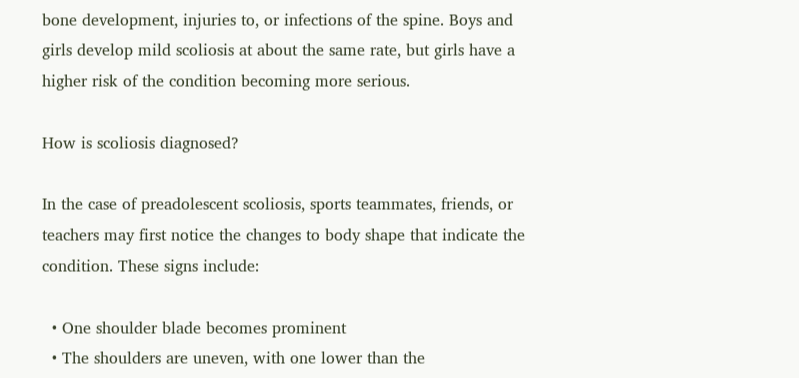bone development, injuries to, or infections of the spine. Boys and girls develop mild scoliosis at about the same rate, but girls have a higher risk of the condition becoming more serious.

How is scoliosis diagnosed?

In the case of preadolescent scoliosis, sports teammates, friends, or teachers may first notice the changes to body shape that indicate the condition. These signs include:

  • One shoulder blade becomes prominent
  • The shoulders are uneven, with one lower than the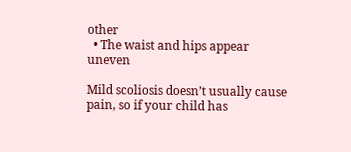other
  • The waist and hips appear uneven

Mild scoliosis doesn’t usually cause pain, so if your child has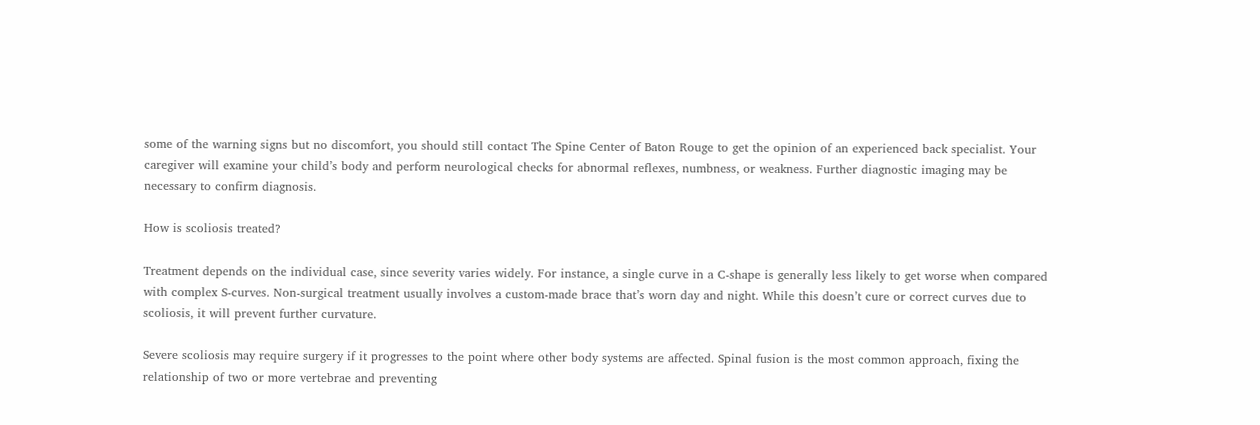some of the warning signs but no discomfort, you should still contact The Spine Center of Baton Rouge to get the opinion of an experienced back specialist. Your caregiver will examine your child’s body and perform neurological checks for abnormal reflexes, numbness, or weakness. Further diagnostic imaging may be necessary to confirm diagnosis.

How is scoliosis treated?

Treatment depends on the individual case, since severity varies widely. For instance, a single curve in a C-shape is generally less likely to get worse when compared with complex S-curves. Non-surgical treatment usually involves a custom-made brace that’s worn day and night. While this doesn’t cure or correct curves due to scoliosis, it will prevent further curvature.

Severe scoliosis may require surgery if it progresses to the point where other body systems are affected. Spinal fusion is the most common approach, fixing the relationship of two or more vertebrae and preventing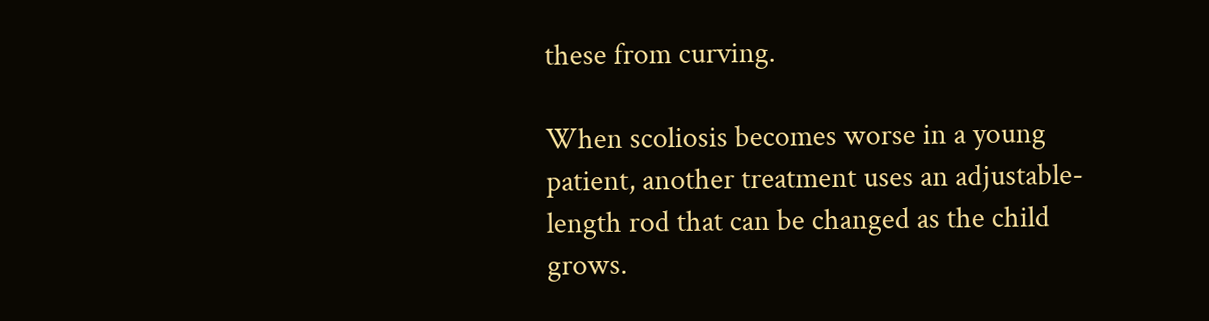these from curving.

When scoliosis becomes worse in a young patient, another treatment uses an adjustable-length rod that can be changed as the child grows.